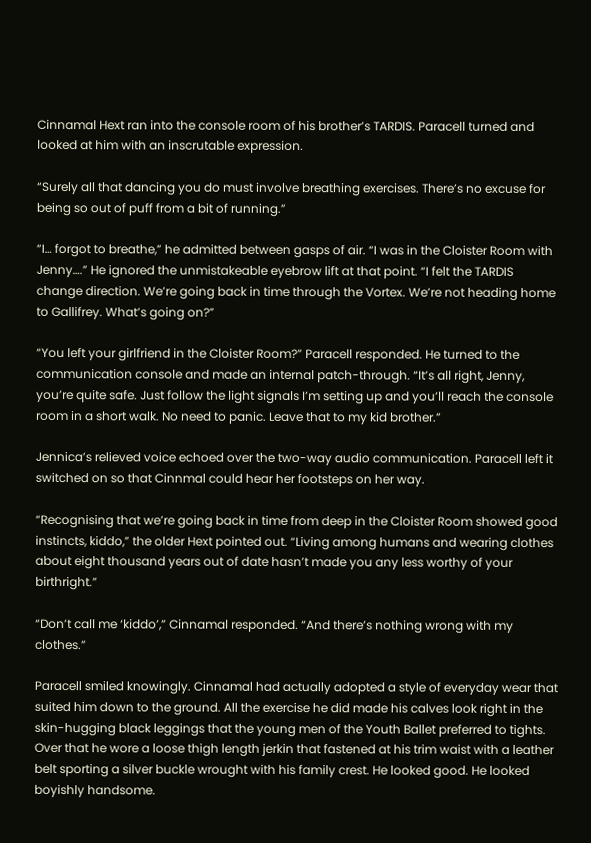Cinnamal Hext ran into the console room of his brother’s TARDIS. Paracell turned and looked at him with an inscrutable expression.

“Surely all that dancing you do must involve breathing exercises. There’s no excuse for being so out of puff from a bit of running.”

“I… forgot to breathe,” he admitted between gasps of air. “I was in the Cloister Room with Jenny….” He ignored the unmistakeable eyebrow lift at that point. “I felt the TARDIS change direction. We’re going back in time through the Vortex. We’re not heading home to Gallifrey. What’s going on?”

“You left your girlfriend in the Cloister Room?” Paracell responded. He turned to the communication console and made an internal patch-through. “It’s all right, Jenny, you’re quite safe. Just follow the light signals I’m setting up and you’ll reach the console room in a short walk. No need to panic. Leave that to my kid brother.”

Jennica’s relieved voice echoed over the two-way audio communication. Paracell left it switched on so that Cinnmal could hear her footsteps on her way.

“Recognising that we’re going back in time from deep in the Cloister Room showed good instincts, kiddo,” the older Hext pointed out. “Living among humans and wearing clothes about eight thousand years out of date hasn’t made you any less worthy of your birthright.”

“Don’t call me ‘kiddo’,” Cinnamal responded. “And there’s nothing wrong with my clothes.”

Paracell smiled knowingly. Cinnamal had actually adopted a style of everyday wear that suited him down to the ground. All the exercise he did made his calves look right in the skin-hugging black leggings that the young men of the Youth Ballet preferred to tights. Over that he wore a loose thigh length jerkin that fastened at his trim waist with a leather belt sporting a silver buckle wrought with his family crest. He looked good. He looked boyishly handsome.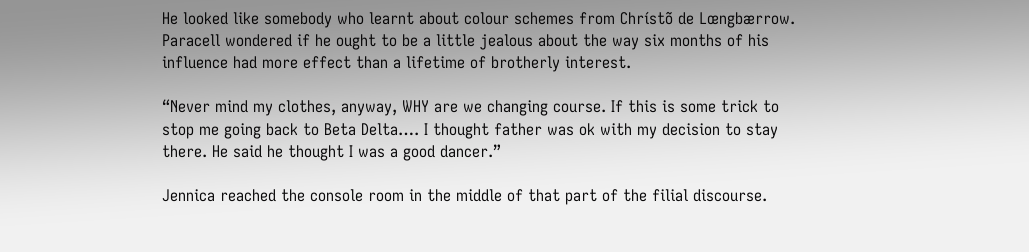He looked like somebody who learnt about colour schemes from Chrístõ de Lœngbærrow. Paracell wondered if he ought to be a little jealous about the way six months of his influence had more effect than a lifetime of brotherly interest.

“Never mind my clothes, anyway, WHY are we changing course. If this is some trick to stop me going back to Beta Delta…. I thought father was ok with my decision to stay there. He said he thought I was a good dancer.”

Jennica reached the console room in the middle of that part of the filial discourse.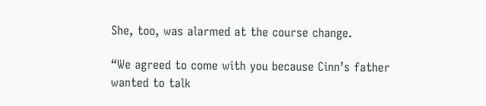She, too, was alarmed at the course change.

“We agreed to come with you because Cinn’s father wanted to talk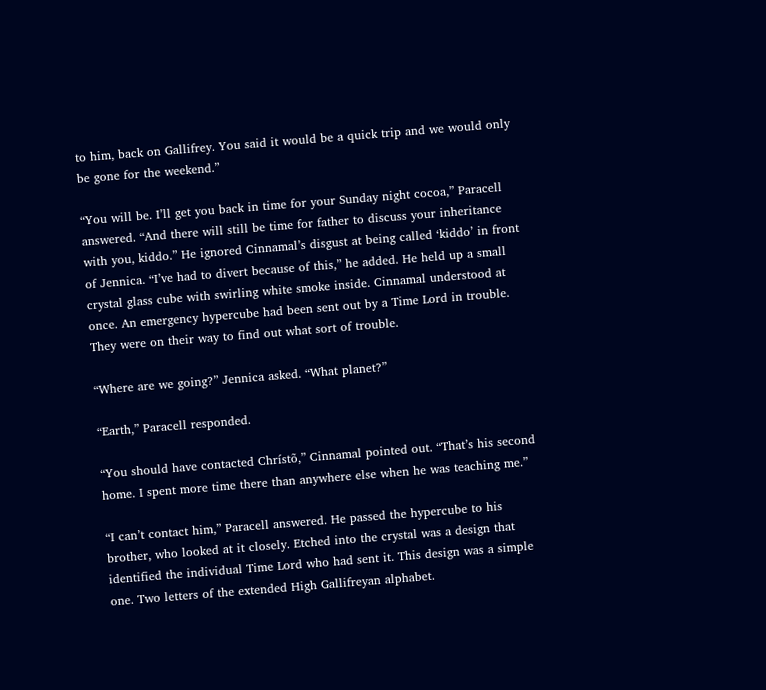to him, back on Gallifrey. You said it would be a quick trip and we would only be gone for the weekend.”

“You will be. I’ll get you back in time for your Sunday night cocoa,” Paracell answered. “And there will still be time for father to discuss your inheritance with you, kiddo.” He ignored Cinnamal’s disgust at being called ‘kiddo’ in front of Jennica. “I’ve had to divert because of this,” he added. He held up a small crystal glass cube with swirling white smoke inside. Cinnamal understood at once. An emergency hypercube had been sent out by a Time Lord in trouble. They were on their way to find out what sort of trouble.

“Where are we going?” Jennica asked. “What planet?”

“Earth,” Paracell responded.

“You should have contacted Chrístõ,” Cinnamal pointed out. “That’s his second home. I spent more time there than anywhere else when he was teaching me.”

“I can’t contact him,” Paracell answered. He passed the hypercube to his brother, who looked at it closely. Etched into the crystal was a design that identified the individual Time Lord who had sent it. This design was a simple one. Two letters of the extended High Gallifreyan alphabet.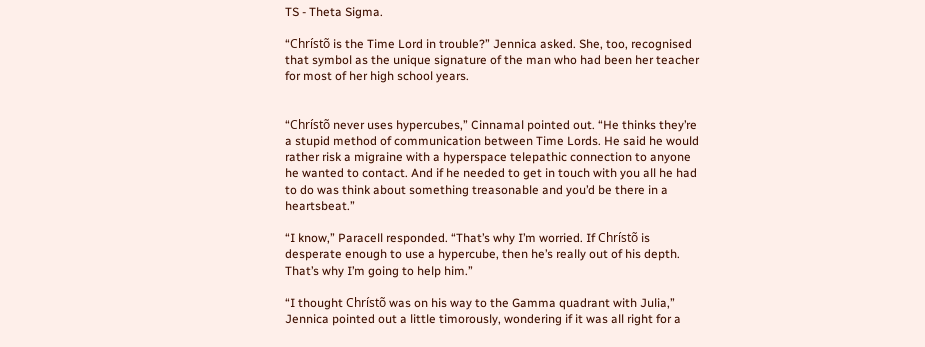TS - Theta Sigma.

“Chrístõ is the Time Lord in trouble?” Jennica asked. She, too, recognised that symbol as the unique signature of the man who had been her teacher for most of her high school years.


“Chrístõ never uses hypercubes,” Cinnamal pointed out. “He thinks they’re a stupid method of communication between Time Lords. He said he would rather risk a migraine with a hyperspace telepathic connection to anyone he wanted to contact. And if he needed to get in touch with you all he had to do was think about something treasonable and you’d be there in a heartsbeat.”

“I know,” Paracell responded. “That’s why I’m worried. If Chrístõ is desperate enough to use a hypercube, then he’s really out of his depth. That’s why I’m going to help him.”

“I thought Chrístõ was on his way to the Gamma quadrant with Julia,” Jennica pointed out a little timorously, wondering if it was all right for a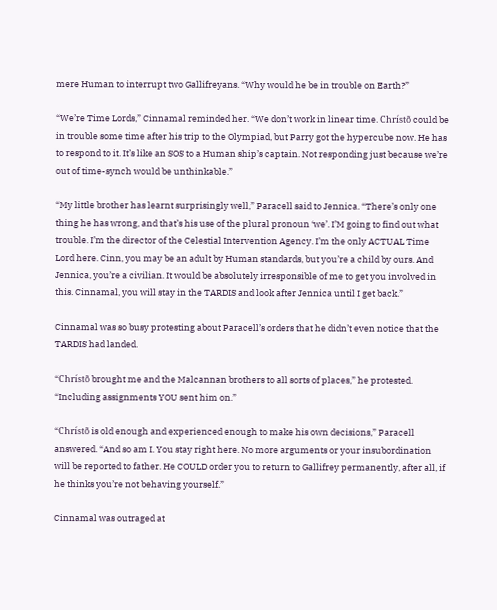mere Human to interrupt two Gallifreyans. “Why would he be in trouble on Earth?”

“We’re Time Lords,” Cinnamal reminded her. “We don’t work in linear time. Chrístõ could be in trouble some time after his trip to the Olympiad, but Parry got the hypercube now. He has to respond to it. It’s like an SOS to a Human ship’s captain. Not responding just because we’re out of time-synch would be unthinkable.”

“My little brother has learnt surprisingly well,” Paracell said to Jennica. “There’s only one thing he has wrong, and that’s his use of the plural pronoun ‘we’. I’M going to find out what trouble. I’m the director of the Celestial Intervention Agency. I’m the only ACTUAL Time Lord here. Cinn, you may be an adult by Human standards, but you’re a child by ours. And Jennica, you’re a civilian. It would be absolutely irresponsible of me to get you involved in this. Cinnamal, you will stay in the TARDIS and look after Jennica until I get back.”

Cinnamal was so busy protesting about Paracell’s orders that he didn’t even notice that the TARDIS had landed.

“Chrístõ brought me and the Malcannan brothers to all sorts of places,” he protested. “Including assignments YOU sent him on.”

“Chrístõ is old enough and experienced enough to make his own decisions,” Paracell answered. “And so am I. You stay right here. No more arguments or your insubordination will be reported to father. He COULD order you to return to Gallifrey permanently, after all, if he thinks you’re not behaving yourself.”

Cinnamal was outraged at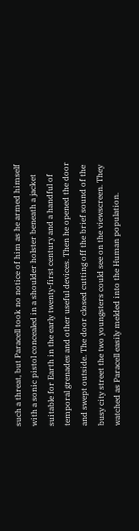such a threat, but Paracell took no notice of him as he armed himself with a sonic pistol concealed in a shoulder holster beneath a jacket suitable for Earth in the early twenty-first century and a handful of temporal grenades and other useful devices. Then he opened the door and swept outside. The door closed cutting off the brief sound of the busy city street the two youngsters could see on the viewscreen. They watched as Paracell easily melded into the Human population.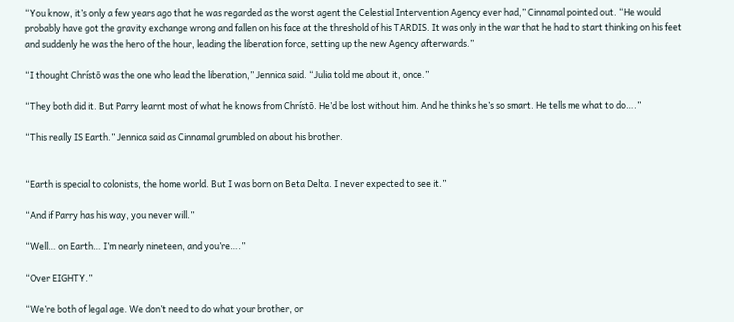“You know, it’s only a few years ago that he was regarded as the worst agent the Celestial Intervention Agency ever had,” Cinnamal pointed out. “He would probably have got the gravity exchange wrong and fallen on his face at the threshold of his TARDIS. It was only in the war that he had to start thinking on his feet and suddenly he was the hero of the hour, leading the liberation force, setting up the new Agency afterwards.”

“I thought Chrístõ was the one who lead the liberation,” Jennica said. “Julia told me about it, once.”

“They both did it. But Parry learnt most of what he knows from Chrístõ. He’d be lost without him. And he thinks he’s so smart. He tells me what to do….”

“This really IS Earth.” Jennica said as Cinnamal grumbled on about his brother.


“Earth is special to colonists, the home world. But I was born on Beta Delta. I never expected to see it.”

“And if Parry has his way, you never will.”

“Well… on Earth… I’m nearly nineteen, and you’re….”

“Over EIGHTY.”

“We’re both of legal age. We don’t need to do what your brother, or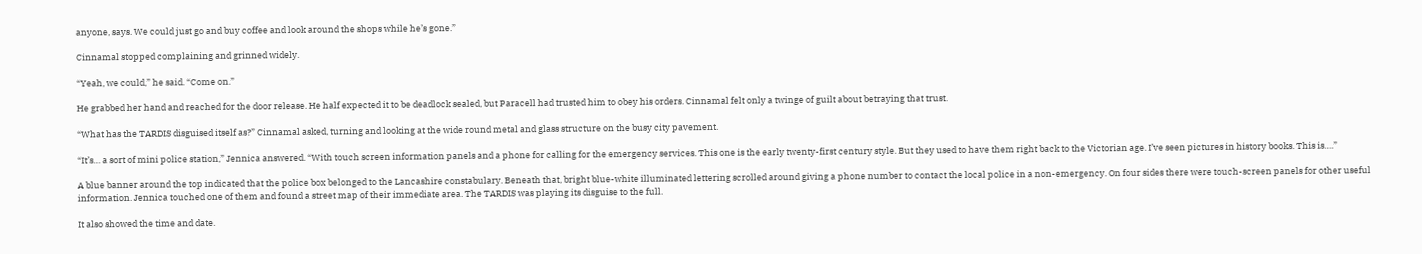anyone, says. We could just go and buy coffee and look around the shops while he’s gone.”

Cinnamal stopped complaining and grinned widely.

“Yeah, we could,” he said. “Come on.”

He grabbed her hand and reached for the door release. He half expected it to be deadlock sealed, but Paracell had trusted him to obey his orders. Cinnamal felt only a twinge of guilt about betraying that trust.

“What has the TARDIS disguised itself as?” Cinnamal asked, turning and looking at the wide round metal and glass structure on the busy city pavement.

“It’s… a sort of mini police station,” Jennica answered. “With touch screen information panels and a phone for calling for the emergency services. This one is the early twenty-first century style. But they used to have them right back to the Victorian age. I’ve seen pictures in history books. This is….”

A blue banner around the top indicated that the police box belonged to the Lancashire constabulary. Beneath that, bright blue-white illuminated lettering scrolled around giving a phone number to contact the local police in a non-emergency. On four sides there were touch-screen panels for other useful information. Jennica touched one of them and found a street map of their immediate area. The TARDIS was playing its disguise to the full.

It also showed the time and date.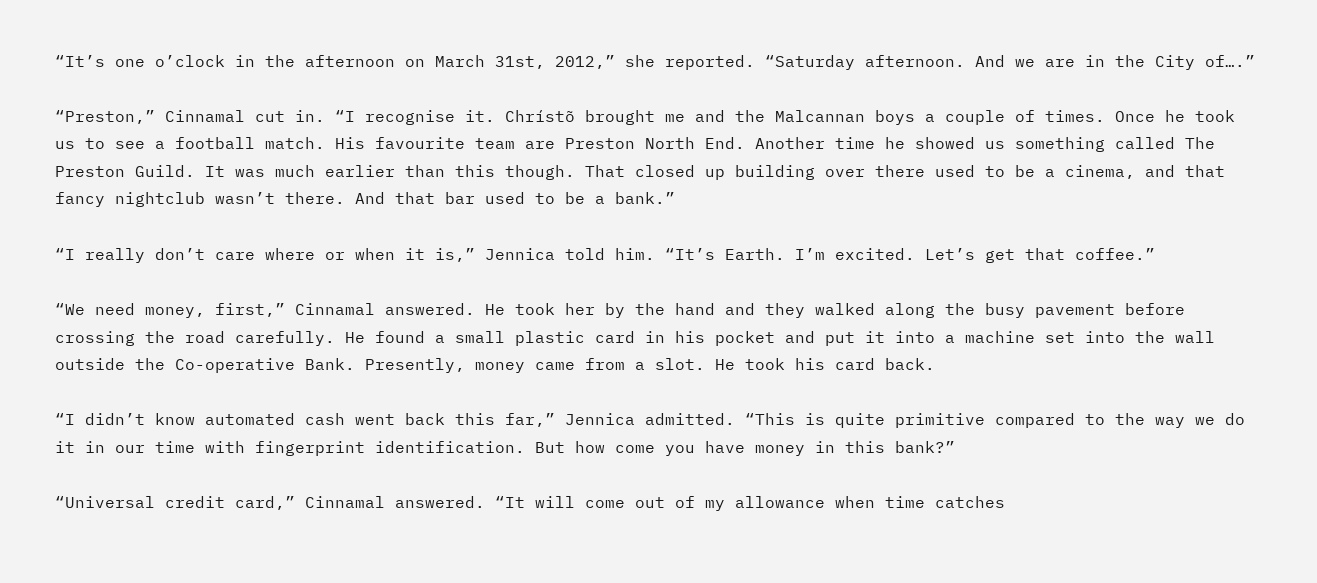“It’s one o’clock in the afternoon on March 31st, 2012,” she reported. “Saturday afternoon. And we are in the City of….”

“Preston,” Cinnamal cut in. “I recognise it. Chrístõ brought me and the Malcannan boys a couple of times. Once he took us to see a football match. His favourite team are Preston North End. Another time he showed us something called The Preston Guild. It was much earlier than this though. That closed up building over there used to be a cinema, and that fancy nightclub wasn’t there. And that bar used to be a bank.”

“I really don’t care where or when it is,” Jennica told him. “It’s Earth. I’m excited. Let’s get that coffee.”

“We need money, first,” Cinnamal answered. He took her by the hand and they walked along the busy pavement before crossing the road carefully. He found a small plastic card in his pocket and put it into a machine set into the wall outside the Co-operative Bank. Presently, money came from a slot. He took his card back.

“I didn’t know automated cash went back this far,” Jennica admitted. “This is quite primitive compared to the way we do it in our time with fingerprint identification. But how come you have money in this bank?”

“Universal credit card,” Cinnamal answered. “It will come out of my allowance when time catches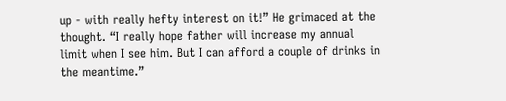up - with really hefty interest on it!” He grimaced at the thought. “I really hope father will increase my annual limit when I see him. But I can afford a couple of drinks in the meantime.”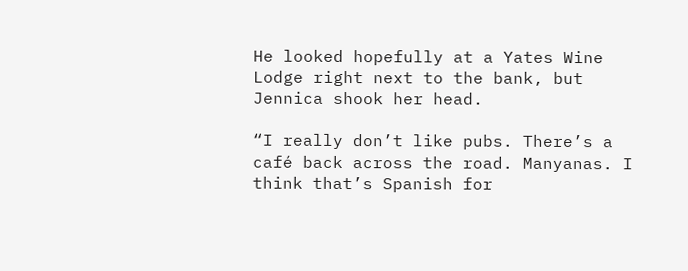He looked hopefully at a Yates Wine Lodge right next to the bank, but Jennica shook her head.

“I really don’t like pubs. There’s a café back across the road. Manyanas. I think that’s Spanish for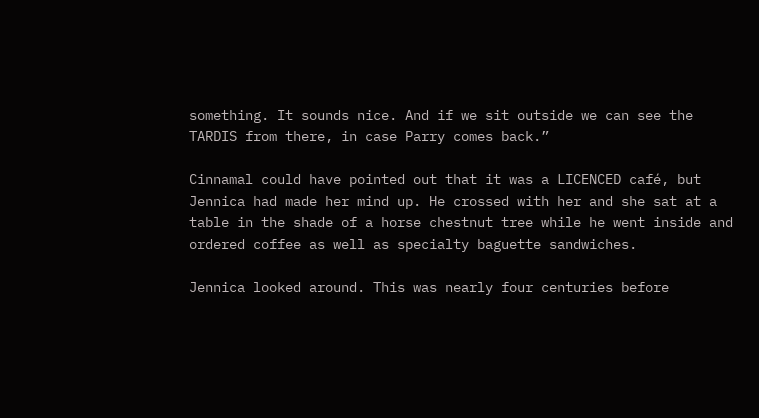something. It sounds nice. And if we sit outside we can see the TARDIS from there, in case Parry comes back.”

Cinnamal could have pointed out that it was a LICENCED café, but Jennica had made her mind up. He crossed with her and she sat at a table in the shade of a horse chestnut tree while he went inside and ordered coffee as well as specialty baguette sandwiches.

Jennica looked around. This was nearly four centuries before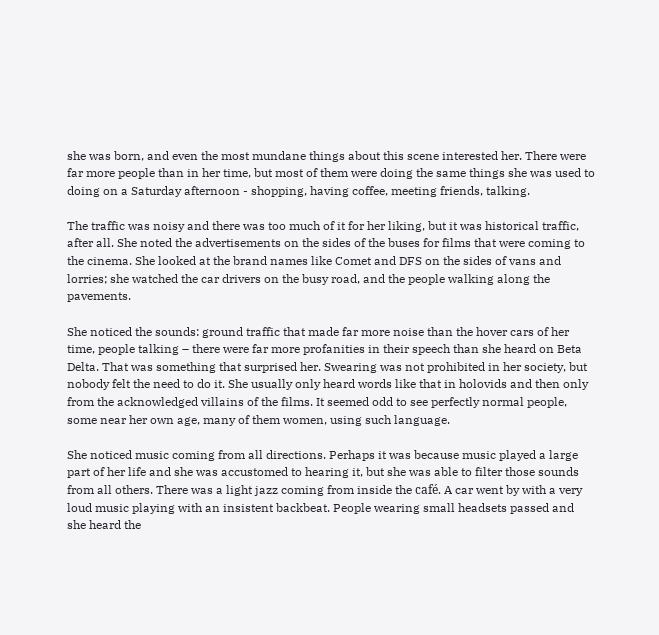she was born, and even the most mundane things about this scene interested her. There were far more people than in her time, but most of them were doing the same things she was used to doing on a Saturday afternoon - shopping, having coffee, meeting friends, talking.

The traffic was noisy and there was too much of it for her liking, but it was historical traffic, after all. She noted the advertisements on the sides of the buses for films that were coming to the cinema. She looked at the brand names like Comet and DFS on the sides of vans and lorries; she watched the car drivers on the busy road, and the people walking along the pavements.

She noticed the sounds: ground traffic that made far more noise than the hover cars of her time, people talking – there were far more profanities in their speech than she heard on Beta Delta. That was something that surprised her. Swearing was not prohibited in her society, but nobody felt the need to do it. She usually only heard words like that in holovids and then only from the acknowledged villains of the films. It seemed odd to see perfectly normal people, some near her own age, many of them women, using such language.

She noticed music coming from all directions. Perhaps it was because music played a large part of her life and she was accustomed to hearing it, but she was able to filter those sounds from all others. There was a light jazz coming from inside the café. A car went by with a very loud music playing with an insistent backbeat. People wearing small headsets passed and she heard the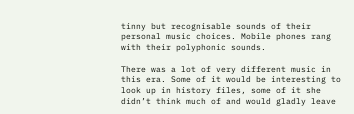tinny but recognisable sounds of their personal music choices. Mobile phones rang with their polyphonic sounds.

There was a lot of very different music in this era. Some of it would be interesting to look up in history files, some of it she didn’t think much of and would gladly leave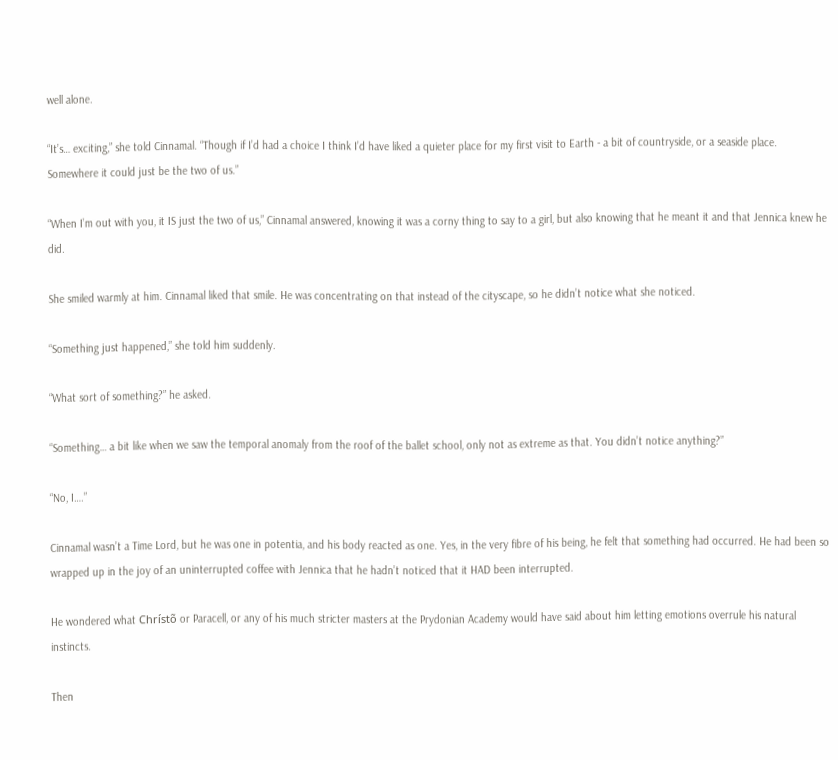well alone.

“It’s… exciting,” she told Cinnamal. “Though if I’d had a choice I think I’d have liked a quieter place for my first visit to Earth - a bit of countryside, or a seaside place. Somewhere it could just be the two of us.”

“When I’m out with you, it IS just the two of us,” Cinnamal answered, knowing it was a corny thing to say to a girl, but also knowing that he meant it and that Jennica knew he did.

She smiled warmly at him. Cinnamal liked that smile. He was concentrating on that instead of the cityscape, so he didn’t notice what she noticed.

“Something just happened,” she told him suddenly.

“What sort of something?” he asked.

“Something… a bit like when we saw the temporal anomaly from the roof of the ballet school, only not as extreme as that. You didn’t notice anything?”

“No, I….”

Cinnamal wasn’t a Time Lord, but he was one in potentia, and his body reacted as one. Yes, in the very fibre of his being, he felt that something had occurred. He had been so wrapped up in the joy of an uninterrupted coffee with Jennica that he hadn’t noticed that it HAD been interrupted.

He wondered what Chrístõ or Paracell, or any of his much stricter masters at the Prydonian Academy would have said about him letting emotions overrule his natural instincts.

Then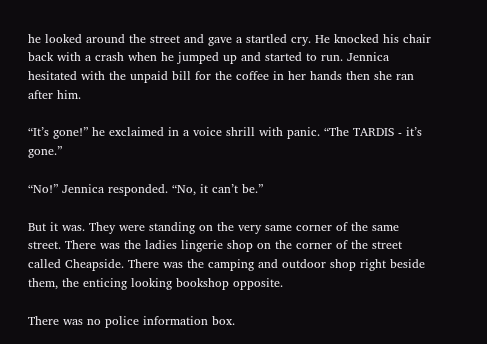he looked around the street and gave a startled cry. He knocked his chair back with a crash when he jumped up and started to run. Jennica hesitated with the unpaid bill for the coffee in her hands then she ran after him.

“It’s gone!” he exclaimed in a voice shrill with panic. “The TARDIS - it’s gone.”

“No!” Jennica responded. “No, it can’t be.”

But it was. They were standing on the very same corner of the same street. There was the ladies lingerie shop on the corner of the street called Cheapside. There was the camping and outdoor shop right beside them, the enticing looking bookshop opposite.

There was no police information box.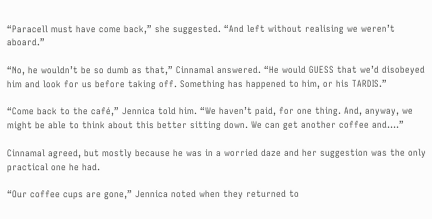“Paracell must have come back,” she suggested. “And left without realising we weren’t aboard.”

“No, he wouldn’t be so dumb as that,” Cinnamal answered. “He would GUESS that we’d disobeyed him and look for us before taking off. Something has happened to him, or his TARDIS.”

“Come back to the café,” Jennica told him. “We haven’t paid, for one thing. And, anyway, we might be able to think about this better sitting down. We can get another coffee and….”

Cinnamal agreed, but mostly because he was in a worried daze and her suggestion was the only practical one he had.

“Our coffee cups are gone,” Jennica noted when they returned to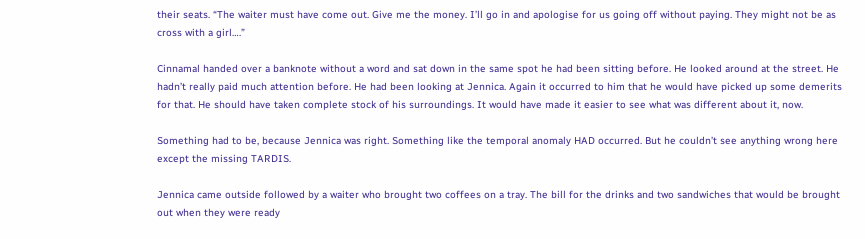their seats. “The waiter must have come out. Give me the money. I’ll go in and apologise for us going off without paying. They might not be as cross with a girl….”

Cinnamal handed over a banknote without a word and sat down in the same spot he had been sitting before. He looked around at the street. He hadn’t really paid much attention before. He had been looking at Jennica. Again it occurred to him that he would have picked up some demerits for that. He should have taken complete stock of his surroundings. It would have made it easier to see what was different about it, now.

Something had to be, because Jennica was right. Something like the temporal anomaly HAD occurred. But he couldn’t see anything wrong here except the missing TARDIS.

Jennica came outside followed by a waiter who brought two coffees on a tray. The bill for the drinks and two sandwiches that would be brought out when they were ready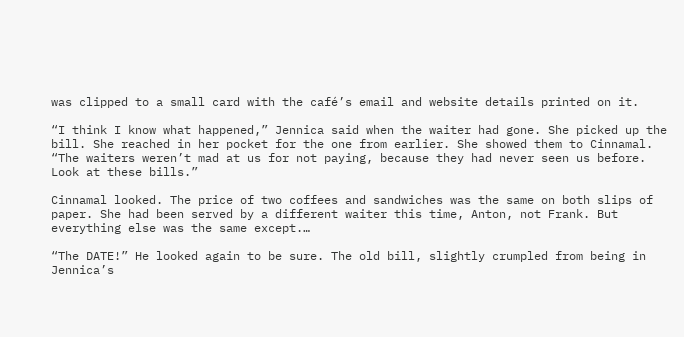was clipped to a small card with the café’s email and website details printed on it.

“I think I know what happened,” Jennica said when the waiter had gone. She picked up the bill. She reached in her pocket for the one from earlier. She showed them to Cinnamal. “The waiters weren’t mad at us for not paying, because they had never seen us before. Look at these bills.”

Cinnamal looked. The price of two coffees and sandwiches was the same on both slips of paper. She had been served by a different waiter this time, Anton, not Frank. But everything else was the same except.…

“The DATE!” He looked again to be sure. The old bill, slightly crumpled from being in Jennica’s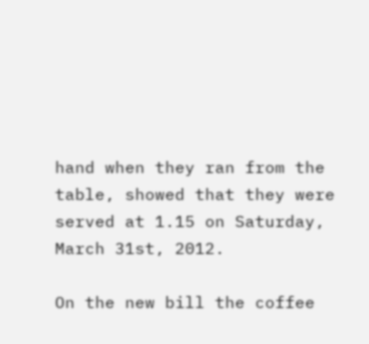hand when they ran from the table, showed that they were served at 1.15 on Saturday, March 31st, 2012.

On the new bill the coffee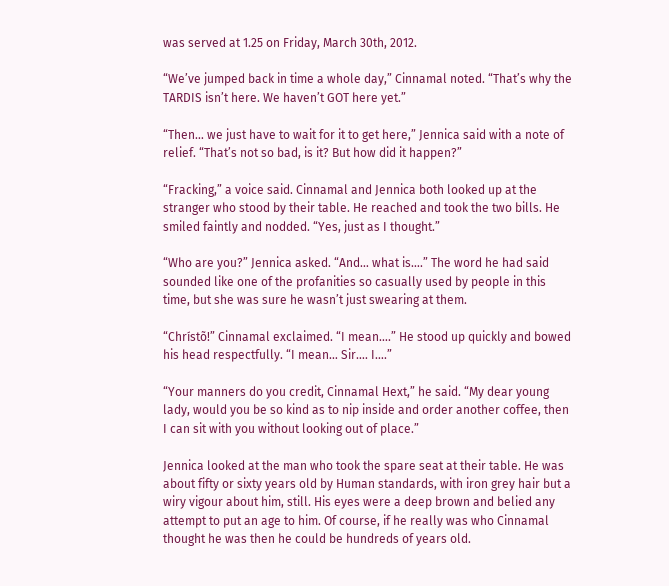was served at 1.25 on Friday, March 30th, 2012.

“We’ve jumped back in time a whole day,” Cinnamal noted. “That’s why the TARDIS isn’t here. We haven’t GOT here yet.”

“Then… we just have to wait for it to get here,” Jennica said with a note of relief. “That’s not so bad, is it? But how did it happen?”

“Fracking,” a voice said. Cinnamal and Jennica both looked up at the stranger who stood by their table. He reached and took the two bills. He smiled faintly and nodded. “Yes, just as I thought.”

“Who are you?” Jennica asked. “And… what is….” The word he had said sounded like one of the profanities so casually used by people in this time, but she was sure he wasn’t just swearing at them.

“Chrístõ!” Cinnamal exclaimed. “I mean….” He stood up quickly and bowed his head respectfully. “I mean… Sir…. I….”

“Your manners do you credit, Cinnamal Hext,” he said. “My dear young lady, would you be so kind as to nip inside and order another coffee, then I can sit with you without looking out of place.”

Jennica looked at the man who took the spare seat at their table. He was about fifty or sixty years old by Human standards, with iron grey hair but a wiry vigour about him, still. His eyes were a deep brown and belied any attempt to put an age to him. Of course, if he really was who Cinnamal thought he was then he could be hundreds of years old.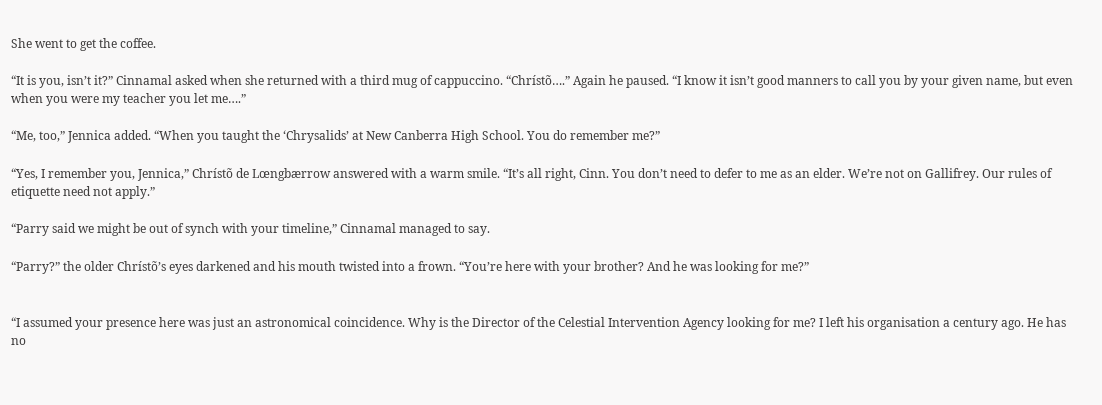She went to get the coffee.

“It is you, isn’t it?” Cinnamal asked when she returned with a third mug of cappuccino. “Chrístõ….” Again he paused. “I know it isn’t good manners to call you by your given name, but even when you were my teacher you let me….”

“Me, too,” Jennica added. “When you taught the ‘Chrysalids’ at New Canberra High School. You do remember me?”

“Yes, I remember you, Jennica,” Chrístõ de Lœngbærrow answered with a warm smile. “It’s all right, Cinn. You don’t need to defer to me as an elder. We’re not on Gallifrey. Our rules of etiquette need not apply.”

“Parry said we might be out of synch with your timeline,” Cinnamal managed to say.

“Parry?” the older Chrístõ’s eyes darkened and his mouth twisted into a frown. “You’re here with your brother? And he was looking for me?”


“I assumed your presence here was just an astronomical coincidence. Why is the Director of the Celestial Intervention Agency looking for me? I left his organisation a century ago. He has no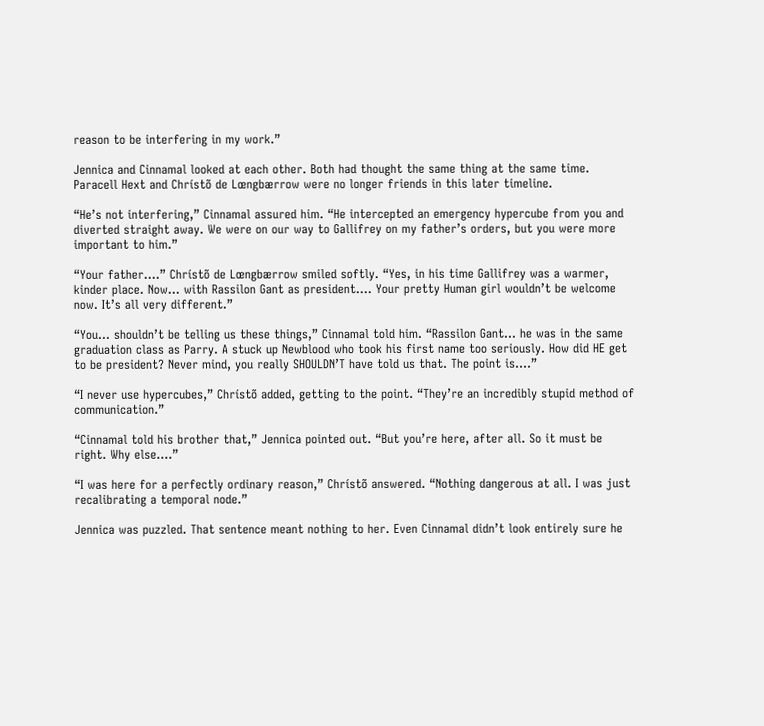reason to be interfering in my work.”

Jennica and Cinnamal looked at each other. Both had thought the same thing at the same time. Paracell Hext and Chrístõ de Lœngbærrow were no longer friends in this later timeline.

“He’s not interfering,” Cinnamal assured him. “He intercepted an emergency hypercube from you and diverted straight away. We were on our way to Gallifrey on my father’s orders, but you were more important to him.”

“Your father….” Chrístõ de Lœngbærrow smiled softly. “Yes, in his time Gallifrey was a warmer, kinder place. Now… with Rassilon Gant as president…. Your pretty Human girl wouldn’t be welcome now. It’s all very different.”

“You… shouldn’t be telling us these things,” Cinnamal told him. “Rassilon Gant… he was in the same graduation class as Parry. A stuck up Newblood who took his first name too seriously. How did HE get to be president? Never mind, you really SHOULDN’T have told us that. The point is….”

“I never use hypercubes,” Chrístõ added, getting to the point. “They’re an incredibly stupid method of communication.”

“Cinnamal told his brother that,” Jennica pointed out. “But you’re here, after all. So it must be right. Why else….”

“I was here for a perfectly ordinary reason,” Chrístõ answered. “Nothing dangerous at all. I was just recalibrating a temporal node.”

Jennica was puzzled. That sentence meant nothing to her. Even Cinnamal didn’t look entirely sure he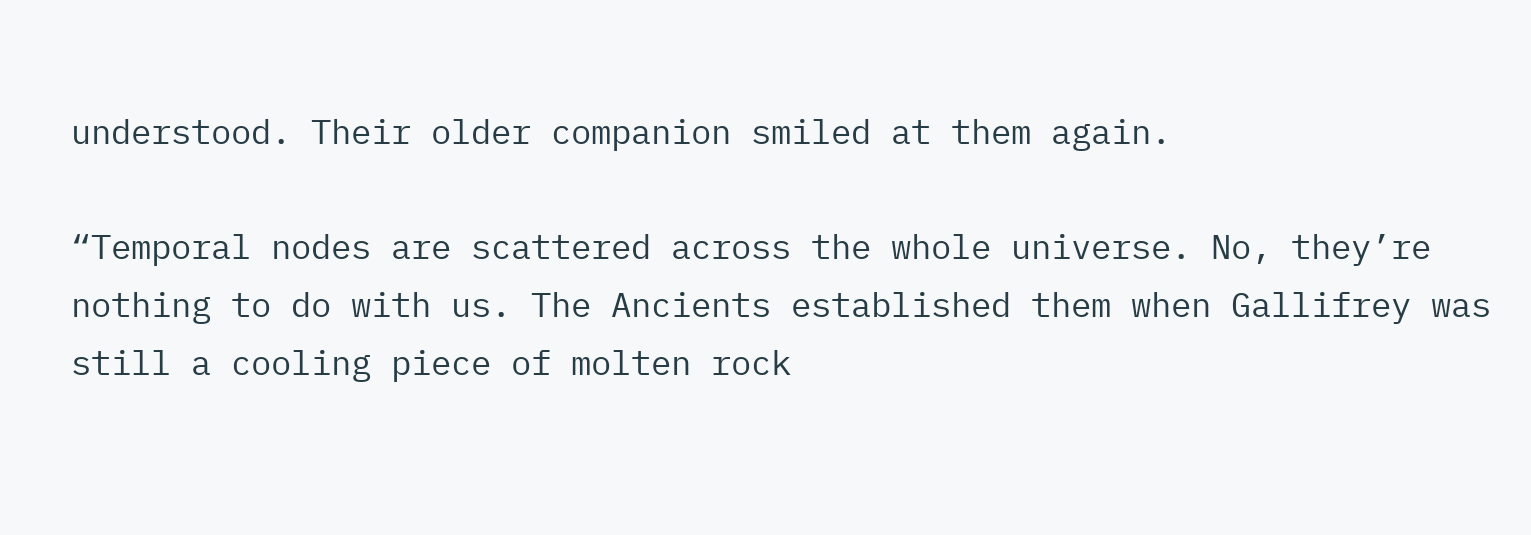understood. Their older companion smiled at them again.

“Temporal nodes are scattered across the whole universe. No, they’re nothing to do with us. The Ancients established them when Gallifrey was still a cooling piece of molten rock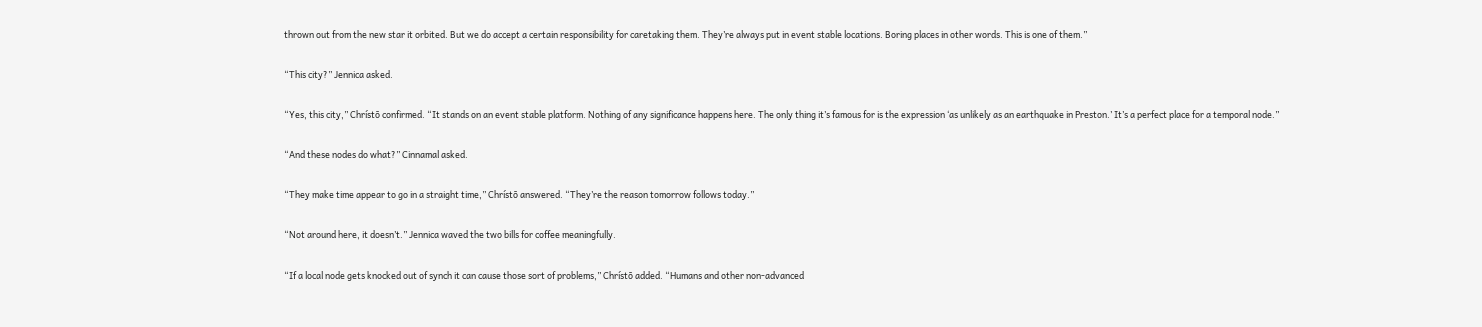thrown out from the new star it orbited. But we do accept a certain responsibility for caretaking them. They’re always put in event stable locations. Boring places in other words. This is one of them.”

“This city?” Jennica asked.

“Yes, this city,” Chrístõ confirmed. “It stands on an event stable platform. Nothing of any significance happens here. The only thing it’s famous for is the expression ‘as unlikely as an earthquake in Preston.’ It’s a perfect place for a temporal node.”

“And these nodes do what?” Cinnamal asked.

“They make time appear to go in a straight time,” Chrístõ answered. “They’re the reason tomorrow follows today.”

“Not around here, it doesn’t.” Jennica waved the two bills for coffee meaningfully.

“If a local node gets knocked out of synch it can cause those sort of problems,” Chrístõ added. “Humans and other non-advanced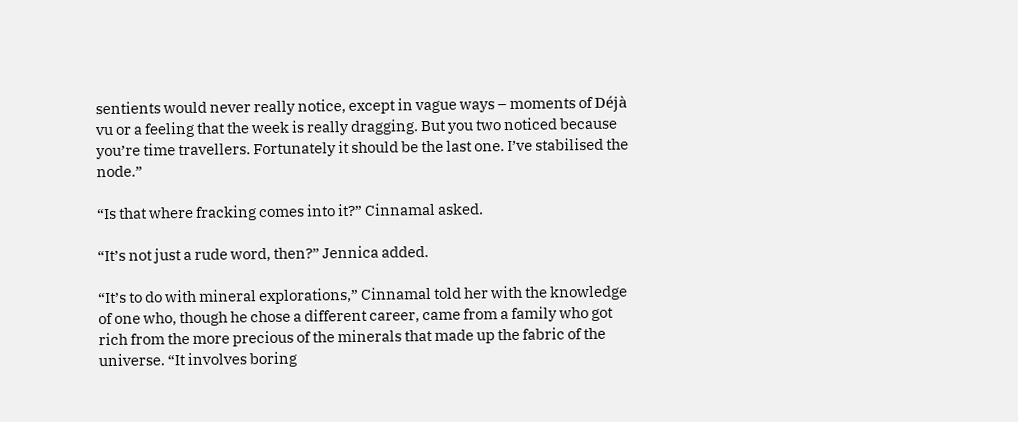sentients would never really notice, except in vague ways – moments of Déjà vu or a feeling that the week is really dragging. But you two noticed because you’re time travellers. Fortunately it should be the last one. I’ve stabilised the node.”

“Is that where fracking comes into it?” Cinnamal asked.

“It’s not just a rude word, then?” Jennica added.

“It’s to do with mineral explorations,” Cinnamal told her with the knowledge of one who, though he chose a different career, came from a family who got rich from the more precious of the minerals that made up the fabric of the universe. “It involves boring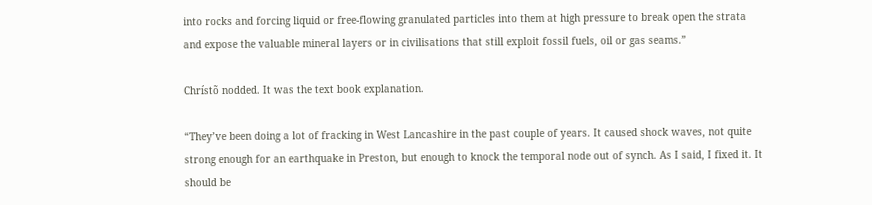into rocks and forcing liquid or free-flowing granulated particles into them at high pressure to break open the strata and expose the valuable mineral layers or in civilisations that still exploit fossil fuels, oil or gas seams.”

Chrístõ nodded. It was the text book explanation.

“They’ve been doing a lot of fracking in West Lancashire in the past couple of years. It caused shock waves, not quite strong enough for an earthquake in Preston, but enough to knock the temporal node out of synch. As I said, I fixed it. It should be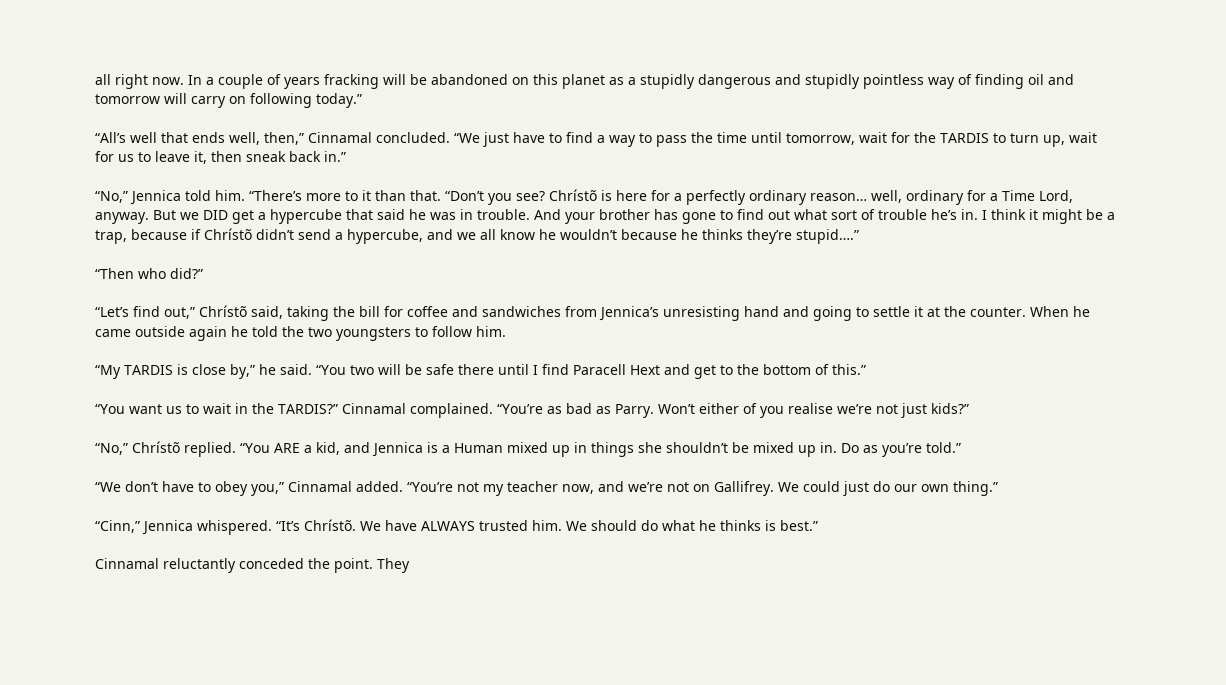all right now. In a couple of years fracking will be abandoned on this planet as a stupidly dangerous and stupidly pointless way of finding oil and tomorrow will carry on following today.”

“All’s well that ends well, then,” Cinnamal concluded. “We just have to find a way to pass the time until tomorrow, wait for the TARDIS to turn up, wait for us to leave it, then sneak back in.”

“No,” Jennica told him. “There’s more to it than that. “Don’t you see? Chrístõ is here for a perfectly ordinary reason… well, ordinary for a Time Lord, anyway. But we DID get a hypercube that said he was in trouble. And your brother has gone to find out what sort of trouble he’s in. I think it might be a trap, because if Chrístõ didn’t send a hypercube, and we all know he wouldn’t because he thinks they’re stupid….”

“Then who did?”

“Let’s find out,” Chrístõ said, taking the bill for coffee and sandwiches from Jennica’s unresisting hand and going to settle it at the counter. When he came outside again he told the two youngsters to follow him.

“My TARDIS is close by,” he said. “You two will be safe there until I find Paracell Hext and get to the bottom of this.”

“You want us to wait in the TARDIS?” Cinnamal complained. “You’re as bad as Parry. Won’t either of you realise we’re not just kids?”

“No,” Chrístõ replied. “You ARE a kid, and Jennica is a Human mixed up in things she shouldn’t be mixed up in. Do as you’re told.”

“We don’t have to obey you,” Cinnamal added. “You’re not my teacher now, and we’re not on Gallifrey. We could just do our own thing.”

“Cinn,” Jennica whispered. “It’s Chrístõ. We have ALWAYS trusted him. We should do what he thinks is best.”

Cinnamal reluctantly conceded the point. They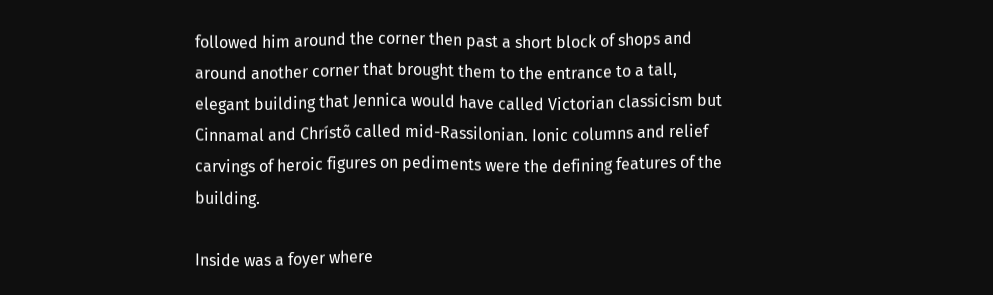followed him around the corner then past a short block of shops and around another corner that brought them to the entrance to a tall, elegant building that Jennica would have called Victorian classicism but Cinnamal and Chrístõ called mid-Rassilonian. Ionic columns and relief carvings of heroic figures on pediments were the defining features of the building.

Inside was a foyer where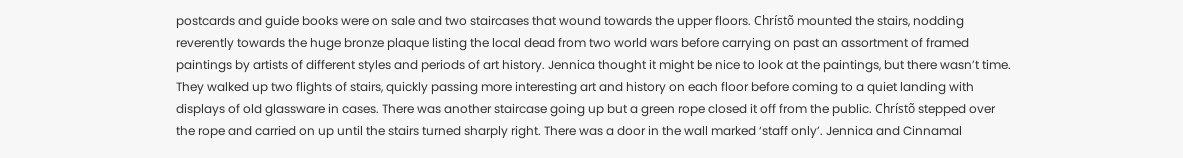postcards and guide books were on sale and two staircases that wound towards the upper floors. Chrístõ mounted the stairs, nodding reverently towards the huge bronze plaque listing the local dead from two world wars before carrying on past an assortment of framed paintings by artists of different styles and periods of art history. Jennica thought it might be nice to look at the paintings, but there wasn’t time. They walked up two flights of stairs, quickly passing more interesting art and history on each floor before coming to a quiet landing with displays of old glassware in cases. There was another staircase going up but a green rope closed it off from the public. Chrístõ stepped over the rope and carried on up until the stairs turned sharply right. There was a door in the wall marked ‘staff only’. Jennica and Cinnamal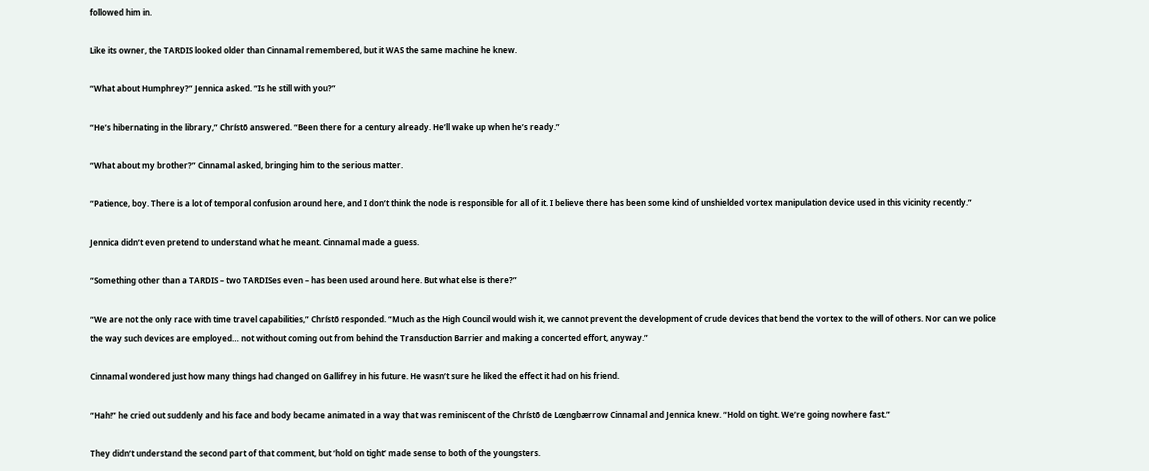followed him in.

Like its owner, the TARDIS looked older than Cinnamal remembered, but it WAS the same machine he knew.

“What about Humphrey?” Jennica asked. “Is he still with you?”

“He’s hibernating in the library,” Chrístõ answered. “Been there for a century already. He’ll wake up when he’s ready.”

“What about my brother?” Cinnamal asked, bringing him to the serious matter.

“Patience, boy. There is a lot of temporal confusion around here, and I don’t think the node is responsible for all of it. I believe there has been some kind of unshielded vortex manipulation device used in this vicinity recently.”

Jennica didn’t even pretend to understand what he meant. Cinnamal made a guess.

“Something other than a TARDIS – two TARDISes even – has been used around here. But what else is there?”

“We are not the only race with time travel capabilities,” Chrístõ responded. “Much as the High Council would wish it, we cannot prevent the development of crude devices that bend the vortex to the will of others. Nor can we police the way such devices are employed… not without coming out from behind the Transduction Barrier and making a concerted effort, anyway.”

Cinnamal wondered just how many things had changed on Gallifrey in his future. He wasn’t sure he liked the effect it had on his friend.

“Hah!” he cried out suddenly and his face and body became animated in a way that was reminiscent of the Chrístõ de Lœngbærrow Cinnamal and Jennica knew. “Hold on tight. We’re going nowhere fast.”

They didn’t understand the second part of that comment, but ‘hold on tight’ made sense to both of the youngsters.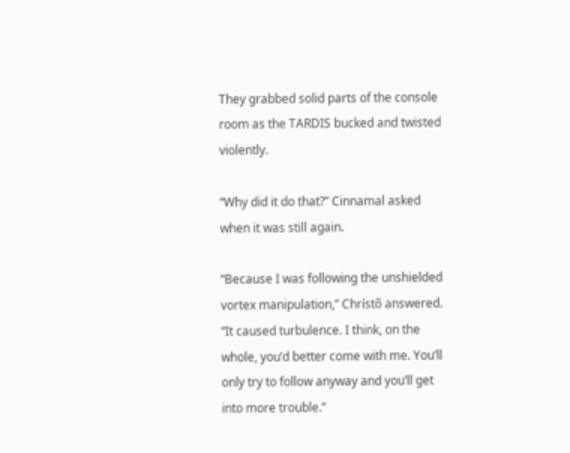They grabbed solid parts of the console room as the TARDIS bucked and twisted violently.

“Why did it do that?” Cinnamal asked when it was still again.

“Because I was following the unshielded vortex manipulation,” Chrístõ answered. “It caused turbulence. I think, on the whole, you’d better come with me. You’ll only try to follow anyway and you’ll get into more trouble.”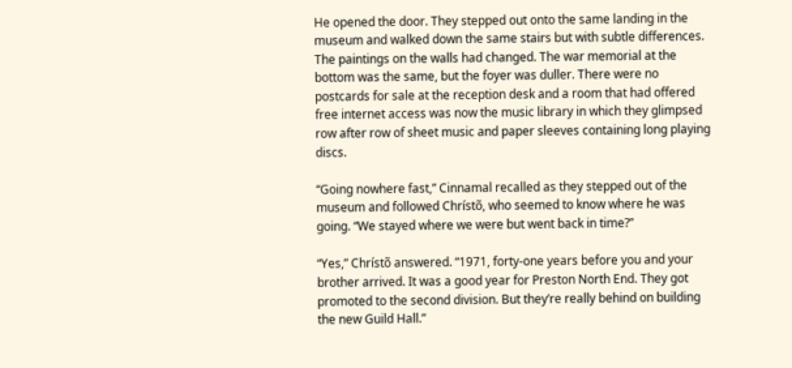He opened the door. They stepped out onto the same landing in the museum and walked down the same stairs but with subtle differences. The paintings on the walls had changed. The war memorial at the bottom was the same, but the foyer was duller. There were no postcards for sale at the reception desk and a room that had offered free internet access was now the music library in which they glimpsed row after row of sheet music and paper sleeves containing long playing discs.

“Going nowhere fast,” Cinnamal recalled as they stepped out of the museum and followed Chrístõ, who seemed to know where he was going. “We stayed where we were but went back in time?”

“Yes,” Chrístõ answered. “1971, forty-one years before you and your brother arrived. It was a good year for Preston North End. They got promoted to the second division. But they’re really behind on building the new Guild Hall.”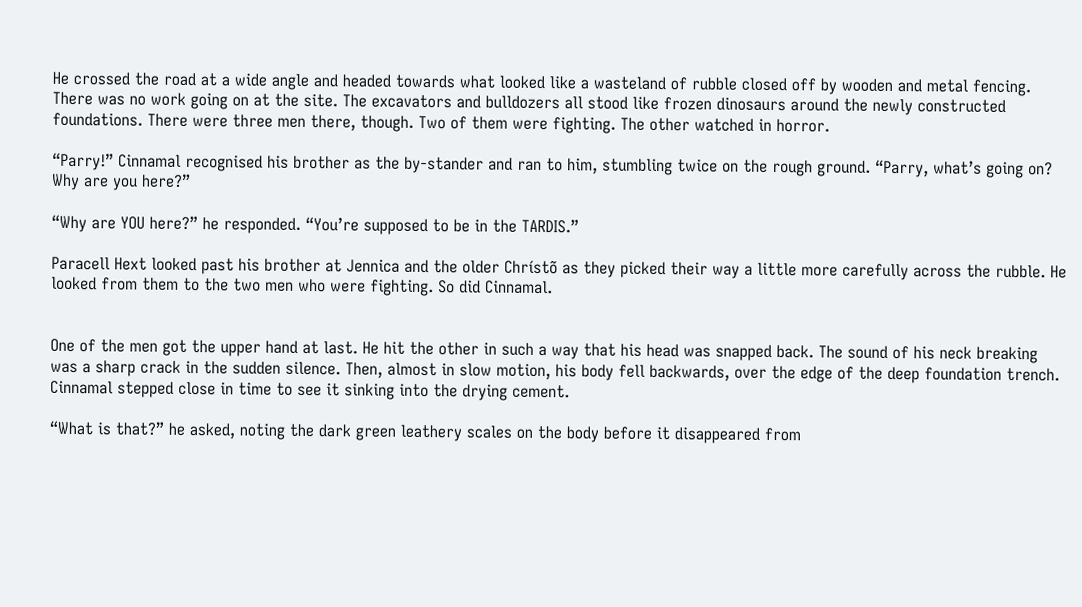He crossed the road at a wide angle and headed towards what looked like a wasteland of rubble closed off by wooden and metal fencing. There was no work going on at the site. The excavators and bulldozers all stood like frozen dinosaurs around the newly constructed foundations. There were three men there, though. Two of them were fighting. The other watched in horror.

“Parry!” Cinnamal recognised his brother as the by-stander and ran to him, stumbling twice on the rough ground. “Parry, what’s going on? Why are you here?”

“Why are YOU here?” he responded. “You’re supposed to be in the TARDIS.”

Paracell Hext looked past his brother at Jennica and the older Chrístõ as they picked their way a little more carefully across the rubble. He looked from them to the two men who were fighting. So did Cinnamal.


One of the men got the upper hand at last. He hit the other in such a way that his head was snapped back. The sound of his neck breaking was a sharp crack in the sudden silence. Then, almost in slow motion, his body fell backwards, over the edge of the deep foundation trench. Cinnamal stepped close in time to see it sinking into the drying cement.

“What is that?” he asked, noting the dark green leathery scales on the body before it disappeared from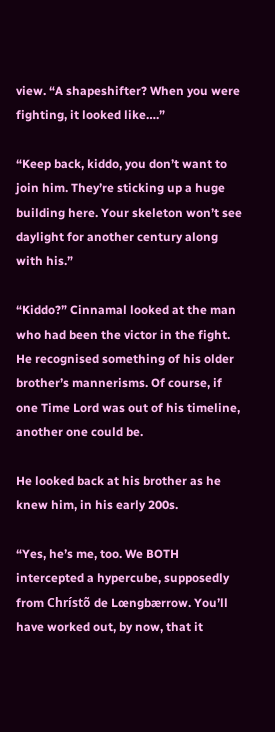view. “A shapeshifter? When you were fighting, it looked like….”

“Keep back, kiddo, you don’t want to join him. They’re sticking up a huge building here. Your skeleton won’t see daylight for another century along with his.”

“Kiddo?” Cinnamal looked at the man who had been the victor in the fight. He recognised something of his older brother’s mannerisms. Of course, if one Time Lord was out of his timeline, another one could be.

He looked back at his brother as he knew him, in his early 200s.

“Yes, he’s me, too. We BOTH intercepted a hypercube, supposedly from Chrístõ de Lœngbærrow. You’ll have worked out, by now, that it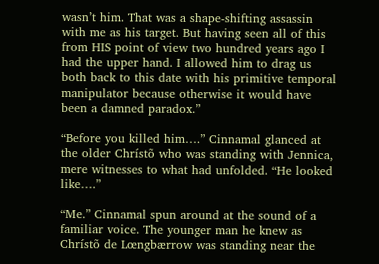wasn’t him. That was a shape-shifting assassin with me as his target. But having seen all of this from HIS point of view two hundred years ago I had the upper hand. I allowed him to drag us both back to this date with his primitive temporal manipulator because otherwise it would have been a damned paradox.”

“Before you killed him….” Cinnamal glanced at the older Chrístõ who was standing with Jennica, mere witnesses to what had unfolded. “He looked like….”

“Me.” Cinnamal spun around at the sound of a familiar voice. The younger man he knew as Chrístõ de Lœngbærrow was standing near the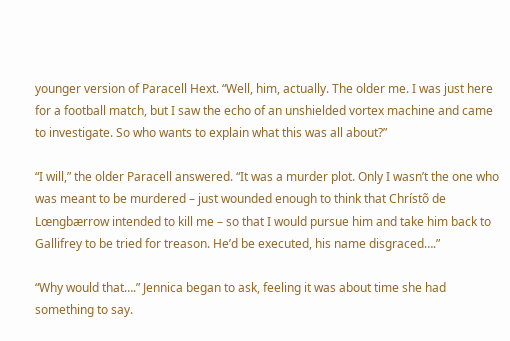younger version of Paracell Hext. “Well, him, actually. The older me. I was just here for a football match, but I saw the echo of an unshielded vortex machine and came to investigate. So who wants to explain what this was all about?”

“I will,” the older Paracell answered. “It was a murder plot. Only I wasn’t the one who was meant to be murdered – just wounded enough to think that Chrístõ de Lœngbærrow intended to kill me – so that I would pursue him and take him back to Gallifrey to be tried for treason. He’d be executed, his name disgraced….”

“Why would that….” Jennica began to ask, feeling it was about time she had something to say.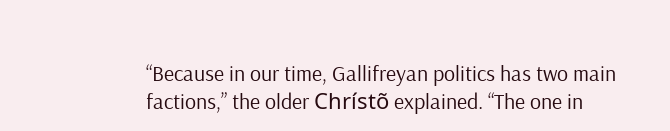“Because in our time, Gallifreyan politics has two main factions,” the older Chrístõ explained. “The one in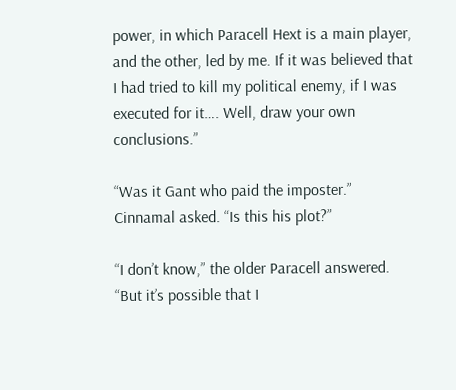power, in which Paracell Hext is a main player, and the other, led by me. If it was believed that I had tried to kill my political enemy, if I was executed for it…. Well, draw your own conclusions.”

“Was it Gant who paid the imposter.” Cinnamal asked. “Is this his plot?”

“I don’t know,” the older Paracell answered. “But it’s possible that I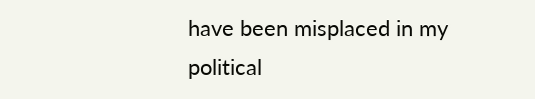have been misplaced in my political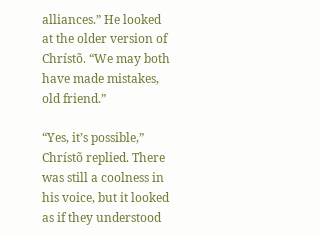alliances.” He looked at the older version of Chrístõ. “We may both have made mistakes, old friend.”

“Yes, it’s possible,” Chrístõ replied. There was still a coolness in his voice, but it looked as if they understood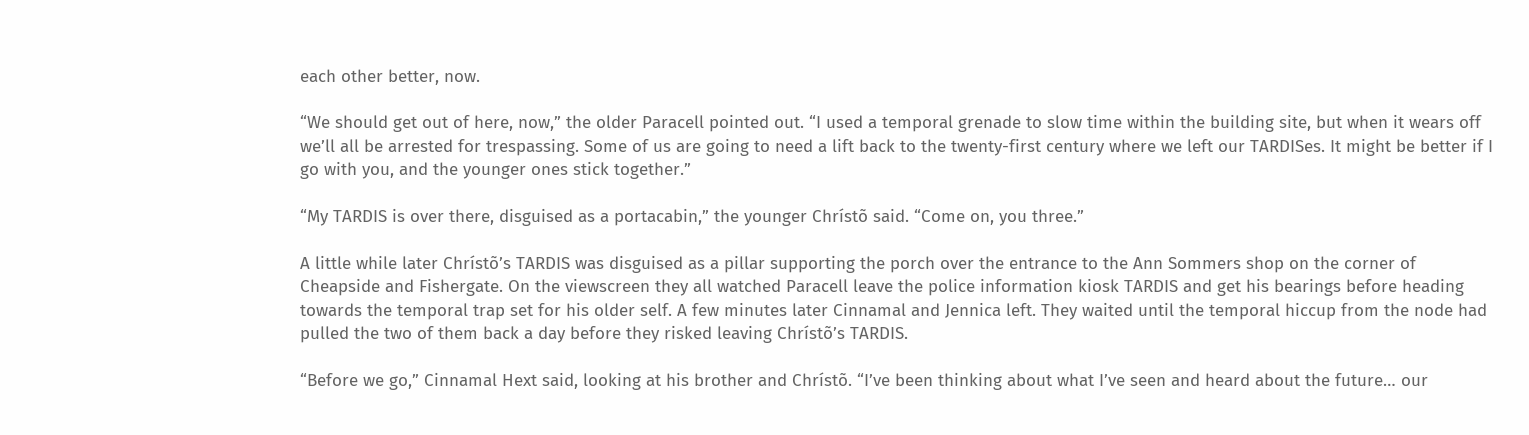each other better, now.

“We should get out of here, now,” the older Paracell pointed out. “I used a temporal grenade to slow time within the building site, but when it wears off we’ll all be arrested for trespassing. Some of us are going to need a lift back to the twenty-first century where we left our TARDISes. It might be better if I go with you, and the younger ones stick together.”

“My TARDIS is over there, disguised as a portacabin,” the younger Chrístõ said. “Come on, you three.”

A little while later Chrístõ’s TARDIS was disguised as a pillar supporting the porch over the entrance to the Ann Sommers shop on the corner of Cheapside and Fishergate. On the viewscreen they all watched Paracell leave the police information kiosk TARDIS and get his bearings before heading towards the temporal trap set for his older self. A few minutes later Cinnamal and Jennica left. They waited until the temporal hiccup from the node had pulled the two of them back a day before they risked leaving Chrístõ’s TARDIS.

“Before we go,” Cinnamal Hext said, looking at his brother and Chrístõ. “I’ve been thinking about what I’ve seen and heard about the future… our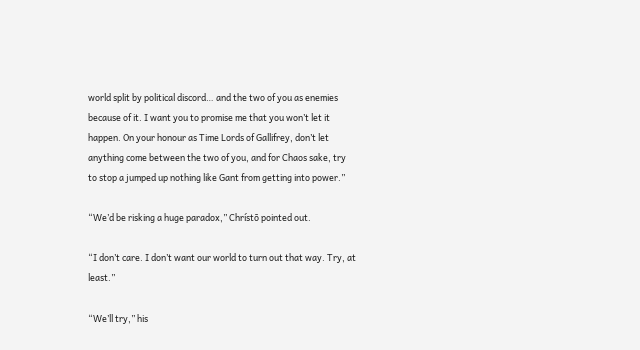world split by political discord… and the two of you as enemies because of it. I want you to promise me that you won’t let it happen. On your honour as Time Lords of Gallifrey, don’t let anything come between the two of you, and for Chaos sake, try to stop a jumped up nothing like Gant from getting into power.”

“We’d be risking a huge paradox,” Chrístõ pointed out.

“I don’t care. I don’t want our world to turn out that way. Try, at least.”

“We’ll try,” his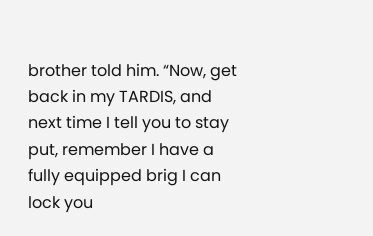brother told him. “Now, get back in my TARDIS, and next time I tell you to stay put, remember I have a fully equipped brig I can lock you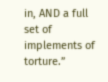in, AND a full set of implements of torture.”